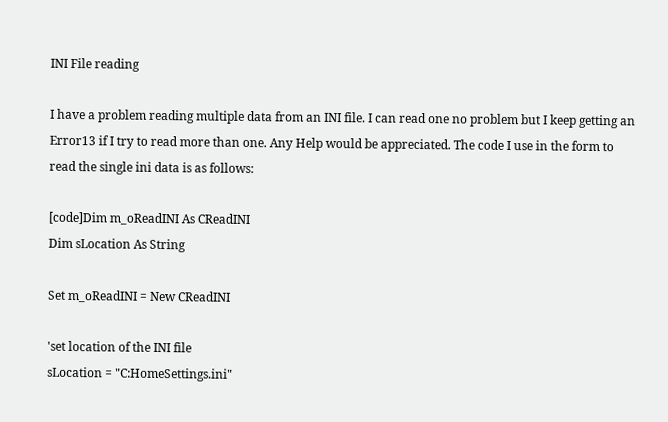INI File reading

I have a problem reading multiple data from an INI file. I can read one no problem but I keep getting an Error13 if I try to read more than one. Any Help would be appreciated. The code I use in the form to read the single ini data is as follows:

[code]Dim m_oReadINI As CReadINI
Dim sLocation As String

Set m_oReadINI = New CReadINI

'set location of the INI file
sLocation = "C:HomeSettings.ini"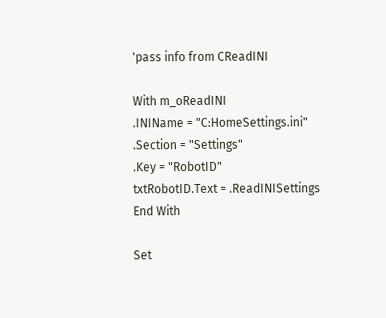'pass info from CReadINI

With m_oReadINI
.ININame = "C:HomeSettings.ini"
.Section = "Settings"
.Key = "RobotID"
txtRobotID.Text = .ReadINISettings
End With

Set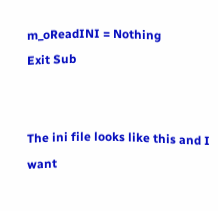m_oReadINI = Nothing
Exit Sub


The ini file looks like this and I want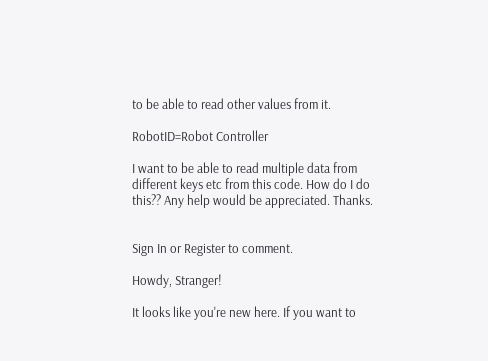to be able to read other values from it.

RobotID=Robot Controller

I want to be able to read multiple data from different keys etc from this code. How do I do this?? Any help would be appreciated. Thanks.


Sign In or Register to comment.

Howdy, Stranger!

It looks like you're new here. If you want to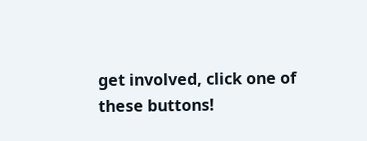get involved, click one of these buttons!